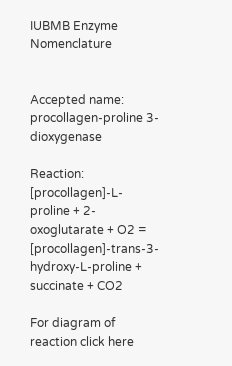IUBMB Enzyme Nomenclature


Accepted name: procollagen-proline 3-dioxygenase

Reaction: [procollagen]-L-proline + 2-oxoglutarate + O2 = [procollagen]-trans-3-hydroxy-L-proline + succinate + CO2

For diagram of reaction click here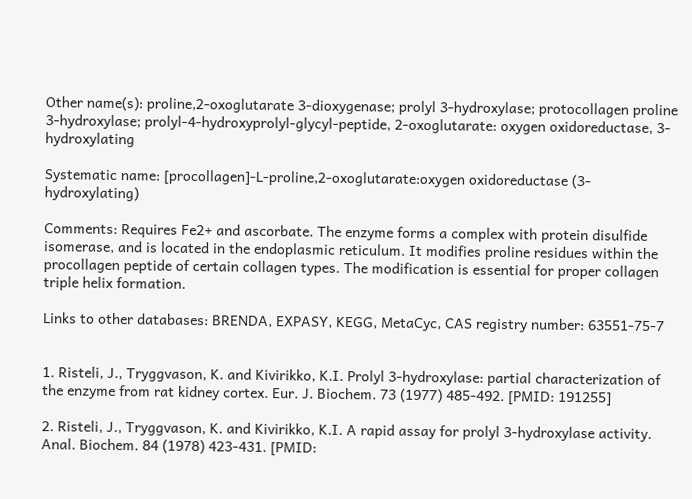Other name(s): proline,2-oxoglutarate 3-dioxygenase; prolyl 3-hydroxylase; protocollagen proline 3-hydroxylase; prolyl-4-hydroxyprolyl-glycyl-peptide, 2-oxoglutarate: oxygen oxidoreductase, 3-hydroxylating

Systematic name: [procollagen]-L-proline,2-oxoglutarate:oxygen oxidoreductase (3-hydroxylating)

Comments: Requires Fe2+ and ascorbate. The enzyme forms a complex with protein disulfide isomerase, and is located in the endoplasmic reticulum. It modifies proline residues within the procollagen peptide of certain collagen types. The modification is essential for proper collagen triple helix formation.

Links to other databases: BRENDA, EXPASY, KEGG, MetaCyc, CAS registry number: 63551-75-7


1. Risteli, J., Tryggvason, K. and Kivirikko, K.I. Prolyl 3-hydroxylase: partial characterization of the enzyme from rat kidney cortex. Eur. J. Biochem. 73 (1977) 485-492. [PMID: 191255]

2. Risteli, J., Tryggvason, K. and Kivirikko, K.I. A rapid assay for prolyl 3-hydroxylase activity. Anal. Biochem. 84 (1978) 423-431. [PMID: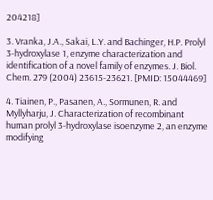204218]

3. Vranka, J.A., Sakai, L.Y. and Bachinger, H.P. Prolyl 3-hydroxylase 1, enzyme characterization and identification of a novel family of enzymes. J. Biol. Chem. 279 (2004) 23615-23621. [PMID: 15044469]

4. Tiainen, P., Pasanen, A., Sormunen, R. and Myllyharju, J. Characterization of recombinant human prolyl 3-hydroxylase isoenzyme 2, an enzyme modifying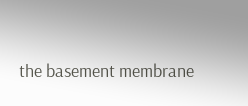the basement membrane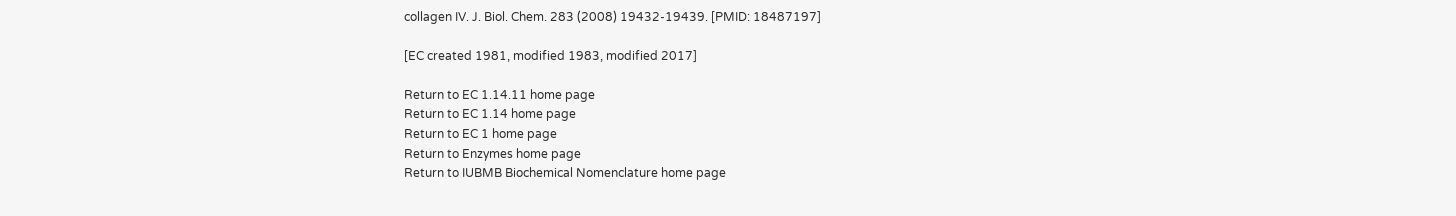collagen IV. J. Biol. Chem. 283 (2008) 19432-19439. [PMID: 18487197]

[EC created 1981, modified 1983, modified 2017]

Return to EC 1.14.11 home page
Return to EC 1.14 home page
Return to EC 1 home page
Return to Enzymes home page
Return to IUBMB Biochemical Nomenclature home page